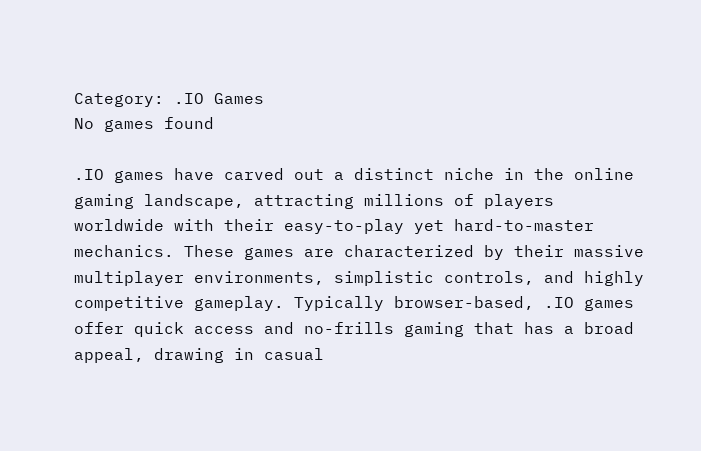Category: .IO Games
No games found

.IO games have carved out a distinct niche in the online gaming landscape, attracting millions of players worldwide with their easy-to-play yet hard-to-master mechanics. These games are characterized by their massive multiplayer environments, simplistic controls, and highly competitive gameplay. Typically browser-based, .IO games offer quick access and no-frills gaming that has a broad appeal, drawing in casual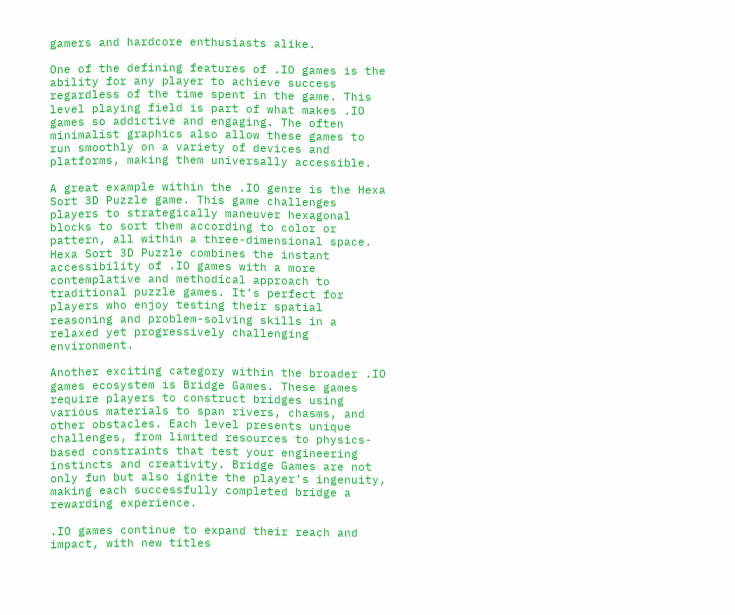gamers and hardcore enthusiasts alike.

One of the defining features of .IO games is the ability for any player to achieve success regardless of the time spent in the game. This level playing field is part of what makes .IO games so addictive and engaging. The often minimalist graphics also allow these games to run smoothly on a variety of devices and platforms, making them universally accessible.

A great example within the .IO genre is the Hexa Sort 3D Puzzle game. This game challenges players to strategically maneuver hexagonal blocks to sort them according to color or pattern, all within a three-dimensional space. Hexa Sort 3D Puzzle combines the instant accessibility of .IO games with a more contemplative and methodical approach to traditional puzzle games. It’s perfect for players who enjoy testing their spatial reasoning and problem-solving skills in a relaxed yet progressively challenging environment.

Another exciting category within the broader .IO games ecosystem is Bridge Games. These games require players to construct bridges using various materials to span rivers, chasms, and other obstacles. Each level presents unique challenges, from limited resources to physics-based constraints that test your engineering instincts and creativity. Bridge Games are not only fun but also ignite the player’s ingenuity, making each successfully completed bridge a rewarding experience.

.IO games continue to expand their reach and impact, with new titles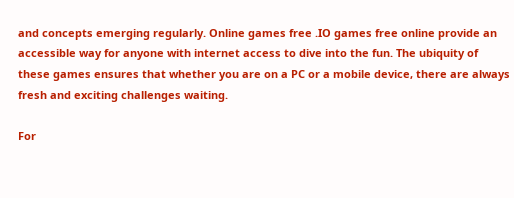and concepts emerging regularly. Online games free .IO games free online provide an accessible way for anyone with internet access to dive into the fun. The ubiquity of these games ensures that whether you are on a PC or a mobile device, there are always fresh and exciting challenges waiting.

For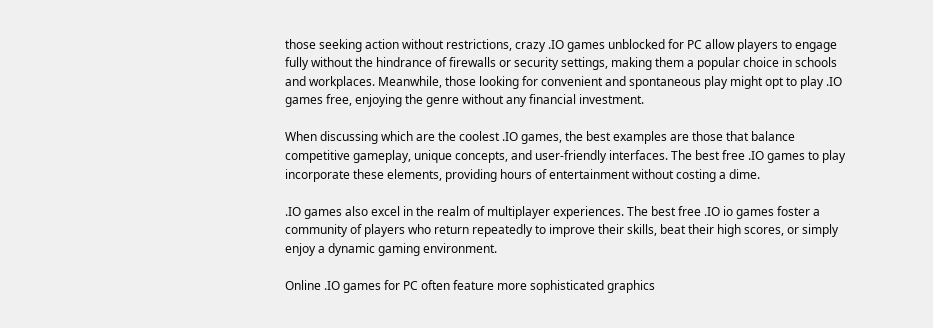those seeking action without restrictions, crazy .IO games unblocked for PC allow players to engage fully without the hindrance of firewalls or security settings, making them a popular choice in schools and workplaces. Meanwhile, those looking for convenient and spontaneous play might opt to play .IO games free, enjoying the genre without any financial investment.

When discussing which are the coolest .IO games, the best examples are those that balance competitive gameplay, unique concepts, and user-friendly interfaces. The best free .IO games to play incorporate these elements, providing hours of entertainment without costing a dime.

.IO games also excel in the realm of multiplayer experiences. The best free .IO io games foster a community of players who return repeatedly to improve their skills, beat their high scores, or simply enjoy a dynamic gaming environment.

Online .IO games for PC often feature more sophisticated graphics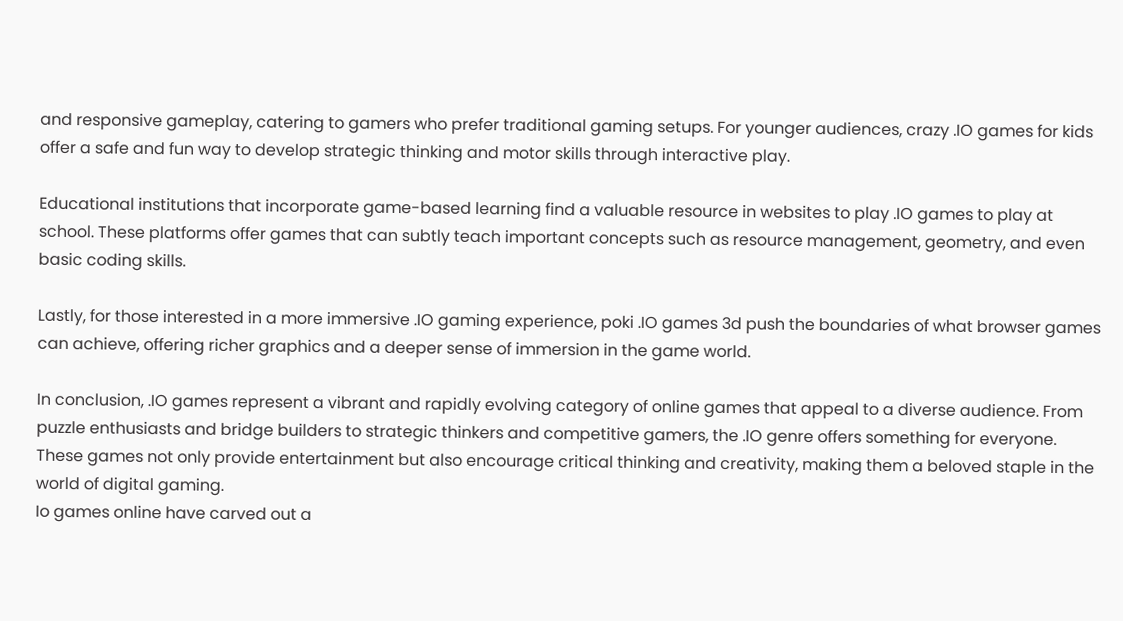and responsive gameplay, catering to gamers who prefer traditional gaming setups. For younger audiences, crazy .IO games for kids offer a safe and fun way to develop strategic thinking and motor skills through interactive play.

Educational institutions that incorporate game-based learning find a valuable resource in websites to play .IO games to play at school. These platforms offer games that can subtly teach important concepts such as resource management, geometry, and even basic coding skills.

Lastly, for those interested in a more immersive .IO gaming experience, poki .IO games 3d push the boundaries of what browser games can achieve, offering richer graphics and a deeper sense of immersion in the game world.

In conclusion, .IO games represent a vibrant and rapidly evolving category of online games that appeal to a diverse audience. From puzzle enthusiasts and bridge builders to strategic thinkers and competitive gamers, the .IO genre offers something for everyone. These games not only provide entertainment but also encourage critical thinking and creativity, making them a beloved staple in the world of digital gaming.
Io games online have carved out a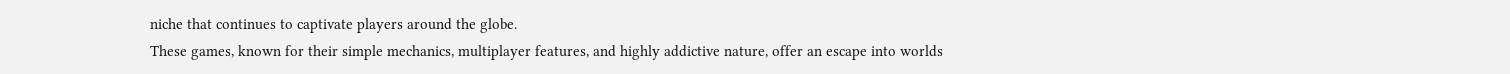niche that continues to captivate players around the globe.
These games, known for their simple mechanics, multiplayer features, and highly addictive nature, offer an escape into worlds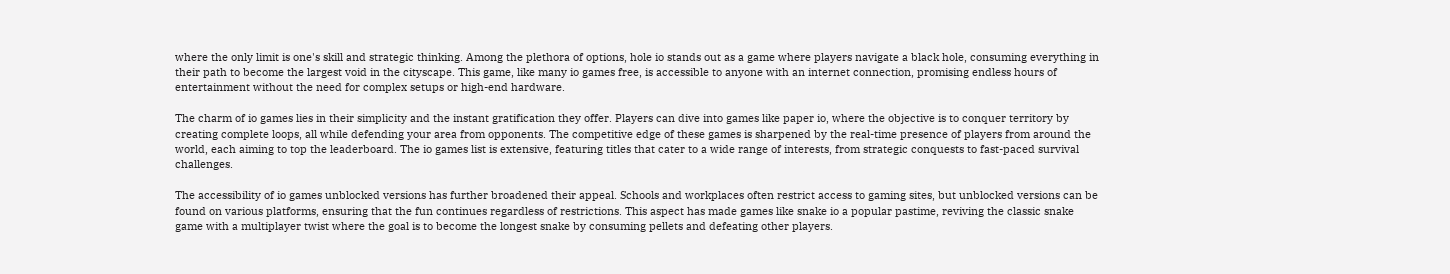where the only limit is one's skill and strategic thinking. Among the plethora of options, hole io stands out as a game where players navigate a black hole, consuming everything in their path to become the largest void in the cityscape. This game, like many io games free, is accessible to anyone with an internet connection, promising endless hours of entertainment without the need for complex setups or high-end hardware.

The charm of io games lies in their simplicity and the instant gratification they offer. Players can dive into games like paper io, where the objective is to conquer territory by creating complete loops, all while defending your area from opponents. The competitive edge of these games is sharpened by the real-time presence of players from around the world, each aiming to top the leaderboard. The io games list is extensive, featuring titles that cater to a wide range of interests, from strategic conquests to fast-paced survival challenges.

The accessibility of io games unblocked versions has further broadened their appeal. Schools and workplaces often restrict access to gaming sites, but unblocked versions can be found on various platforms, ensuring that the fun continues regardless of restrictions. This aspect has made games like snake io a popular pastime, reviving the classic snake game with a multiplayer twist where the goal is to become the longest snake by consuming pellets and defeating other players.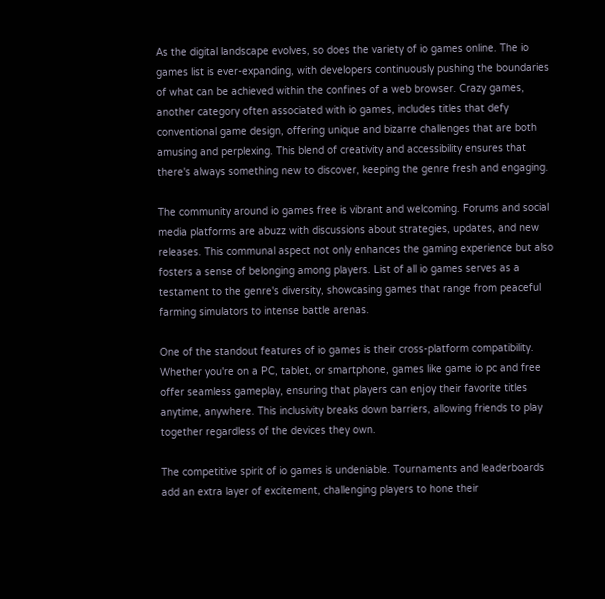As the digital landscape evolves, so does the variety of io games online. The io games list is ever-expanding, with developers continuously pushing the boundaries of what can be achieved within the confines of a web browser. Crazy games, another category often associated with io games, includes titles that defy conventional game design, offering unique and bizarre challenges that are both amusing and perplexing. This blend of creativity and accessibility ensures that there's always something new to discover, keeping the genre fresh and engaging.

The community around io games free is vibrant and welcoming. Forums and social media platforms are abuzz with discussions about strategies, updates, and new releases. This communal aspect not only enhances the gaming experience but also fosters a sense of belonging among players. List of all io games serves as a testament to the genre's diversity, showcasing games that range from peaceful farming simulators to intense battle arenas.

One of the standout features of io games is their cross-platform compatibility. Whether you're on a PC, tablet, or smartphone, games like game io pc and free offer seamless gameplay, ensuring that players can enjoy their favorite titles anytime, anywhere. This inclusivity breaks down barriers, allowing friends to play together regardless of the devices they own.

The competitive spirit of io games is undeniable. Tournaments and leaderboards add an extra layer of excitement, challenging players to hone their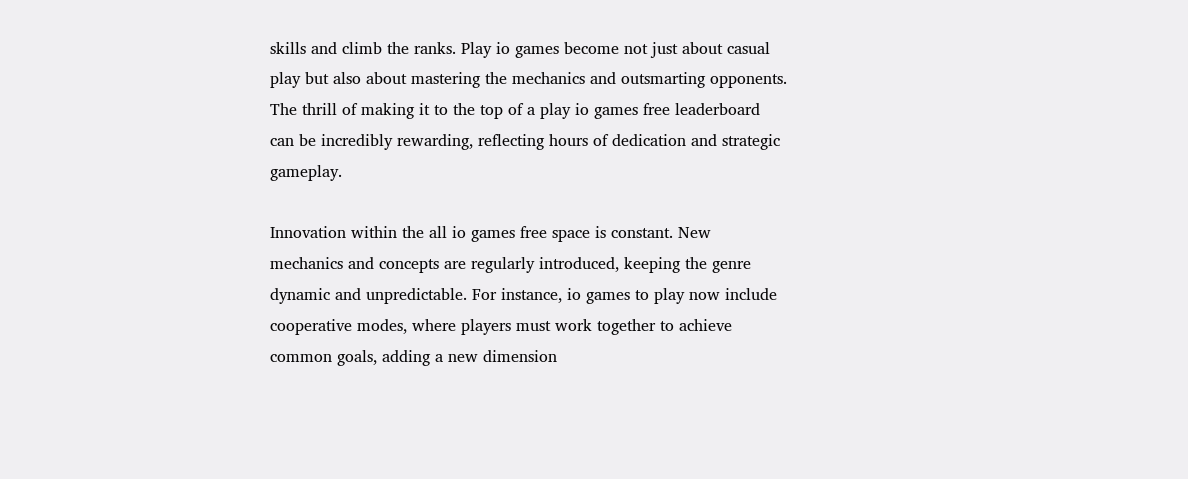skills and climb the ranks. Play io games become not just about casual play but also about mastering the mechanics and outsmarting opponents. The thrill of making it to the top of a play io games free leaderboard can be incredibly rewarding, reflecting hours of dedication and strategic gameplay.

Innovation within the all io games free space is constant. New mechanics and concepts are regularly introduced, keeping the genre dynamic and unpredictable. For instance, io games to play now include cooperative modes, where players must work together to achieve common goals, adding a new dimension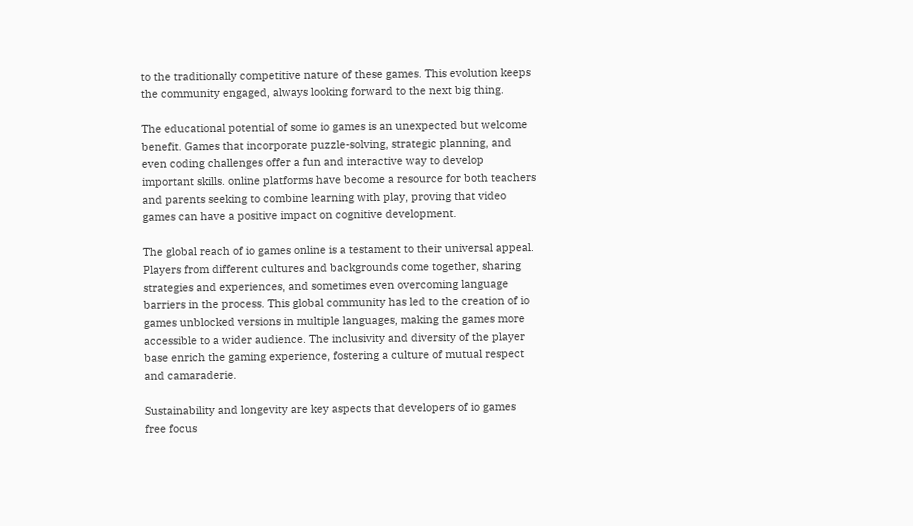to the traditionally competitive nature of these games. This evolution keeps the community engaged, always looking forward to the next big thing.

The educational potential of some io games is an unexpected but welcome benefit. Games that incorporate puzzle-solving, strategic planning, and even coding challenges offer a fun and interactive way to develop important skills. online platforms have become a resource for both teachers and parents seeking to combine learning with play, proving that video games can have a positive impact on cognitive development.

The global reach of io games online is a testament to their universal appeal. Players from different cultures and backgrounds come together, sharing strategies and experiences, and sometimes even overcoming language barriers in the process. This global community has led to the creation of io games unblocked versions in multiple languages, making the games more accessible to a wider audience. The inclusivity and diversity of the player base enrich the gaming experience, fostering a culture of mutual respect and camaraderie.

Sustainability and longevity are key aspects that developers of io games free focus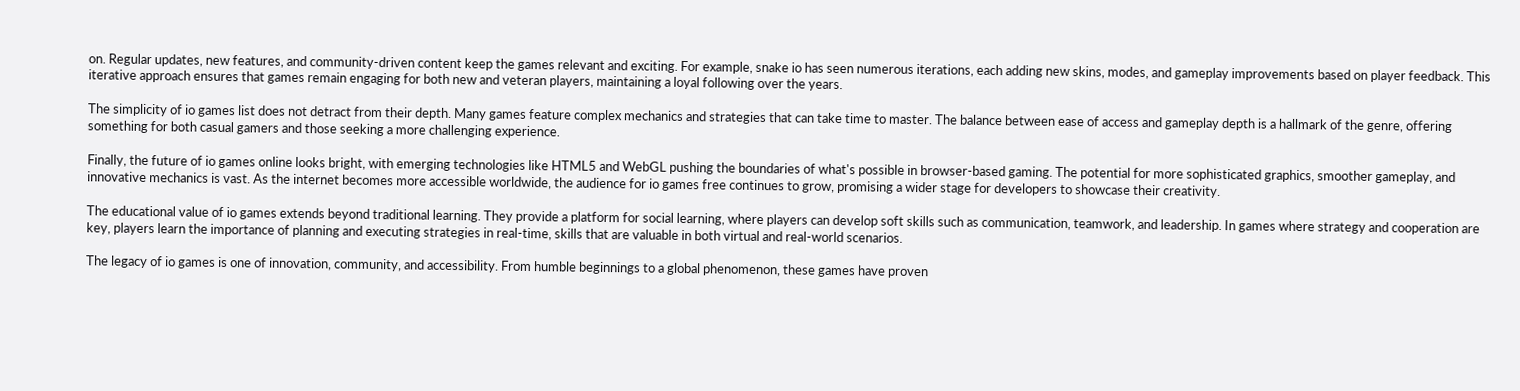on. Regular updates, new features, and community-driven content keep the games relevant and exciting. For example, snake io has seen numerous iterations, each adding new skins, modes, and gameplay improvements based on player feedback. This iterative approach ensures that games remain engaging for both new and veteran players, maintaining a loyal following over the years.

The simplicity of io games list does not detract from their depth. Many games feature complex mechanics and strategies that can take time to master. The balance between ease of access and gameplay depth is a hallmark of the genre, offering something for both casual gamers and those seeking a more challenging experience.

Finally, the future of io games online looks bright, with emerging technologies like HTML5 and WebGL pushing the boundaries of what's possible in browser-based gaming. The potential for more sophisticated graphics, smoother gameplay, and innovative mechanics is vast. As the internet becomes more accessible worldwide, the audience for io games free continues to grow, promising a wider stage for developers to showcase their creativity.

The educational value of io games extends beyond traditional learning. They provide a platform for social learning, where players can develop soft skills such as communication, teamwork, and leadership. In games where strategy and cooperation are key, players learn the importance of planning and executing strategies in real-time, skills that are valuable in both virtual and real-world scenarios.

The legacy of io games is one of innovation, community, and accessibility. From humble beginnings to a global phenomenon, these games have proven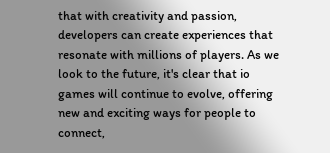that with creativity and passion, developers can create experiences that resonate with millions of players. As we look to the future, it's clear that io games will continue to evolve, offering new and exciting ways for people to connect,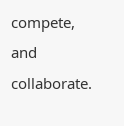compete, and collaborate.